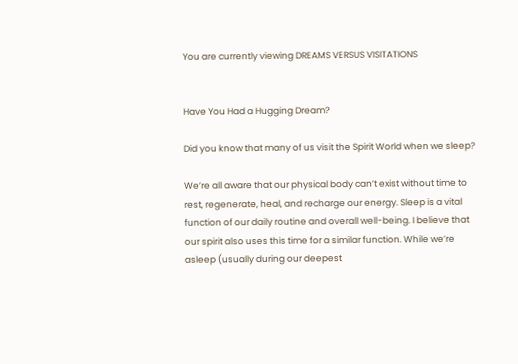You are currently viewing DREAMS VERSUS VISITATIONS


Have You Had a Hugging Dream?

Did you know that many of us visit the Spirit World when we sleep?

We’re all aware that our physical body can’t exist without time to rest, regenerate, heal, and recharge our energy. Sleep is a vital function of our daily routine and overall well-being. I believe that our spirit also uses this time for a similar function. While we’re asleep (usually during our deepest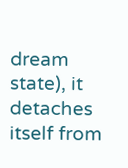dream state), it detaches itself from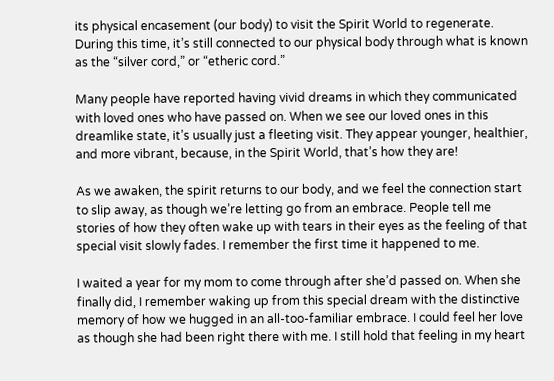its physical encasement (our body) to visit the Spirit World to regenerate. During this time, it’s still connected to our physical body through what is known as the “silver cord,” or “etheric cord.”

Many people have reported having vivid dreams in which they communicated with loved ones who have passed on. When we see our loved ones in this dreamlike state, it’s usually just a fleeting visit. They appear younger, healthier, and more vibrant, because, in the Spirit World, that’s how they are!

As we awaken, the spirit returns to our body, and we feel the connection start to slip away, as though we’re letting go from an embrace. People tell me stories of how they often wake up with tears in their eyes as the feeling of that special visit slowly fades. I remember the first time it happened to me.

I waited a year for my mom to come through after she’d passed on. When she finally did, I remember waking up from this special dream with the distinctive memory of how we hugged in an all-too-familiar embrace. I could feel her love as though she had been right there with me. I still hold that feeling in my heart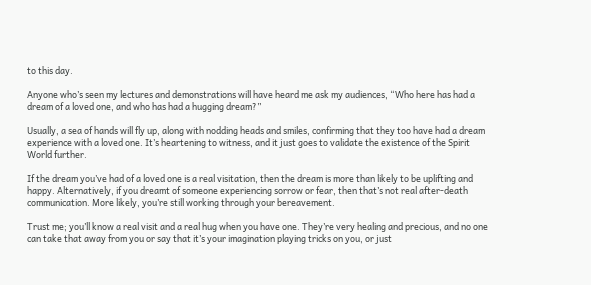to this day.

Anyone who’s seen my lectures and demonstrations will have heard me ask my audiences, “Who here has had a dream of a loved one, and who has had a hugging dream?”

Usually, a sea of hands will fly up, along with nodding heads and smiles, confirming that they too have had a dream experience with a loved one. It’s heartening to witness, and it just goes to validate the existence of the Spirit World further.

If the dream you’ve had of a loved one is a real visitation, then the dream is more than likely to be uplifting and happy. Alternatively, if you dreamt of someone experiencing sorrow or fear, then that’s not real after-death communication. More likely, you’re still working through your bereavement.

Trust me; you’ll know a real visit and a real hug when you have one. They’re very healing and precious, and no one can take that away from you or say that it’s your imagination playing tricks on you, or just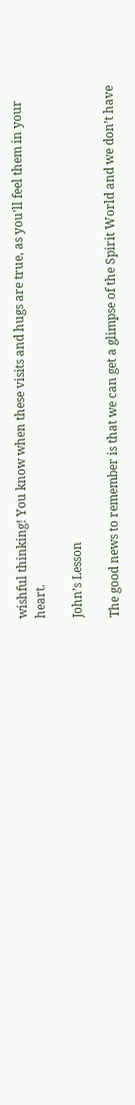wishful thinking! You know when these visits and hugs are true, as you’ll feel them in your heart.

John’s Lesson

The good news to remember is that we can get a glimpse of the Spirit World and we don’t have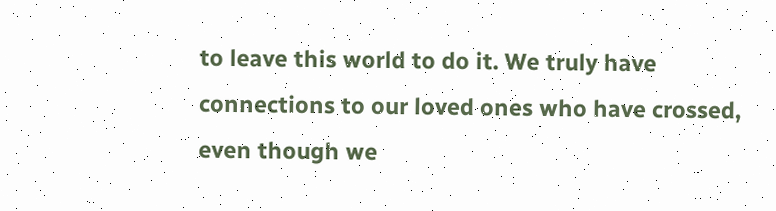to leave this world to do it. We truly have connections to our loved ones who have crossed, even though we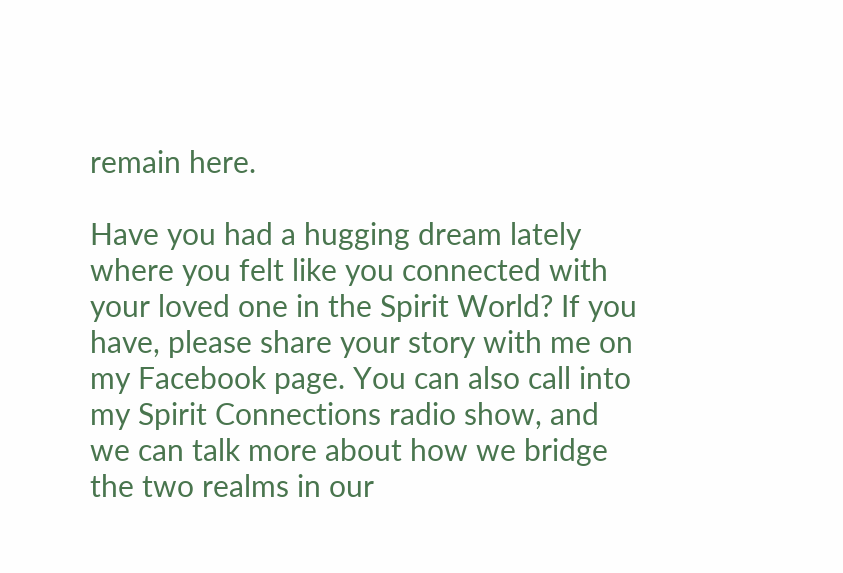remain here.

Have you had a hugging dream lately where you felt like you connected with your loved one in the Spirit World? If you have, please share your story with me on my Facebook page. You can also call into my Spirit Connections radio show, and we can talk more about how we bridge the two realms in our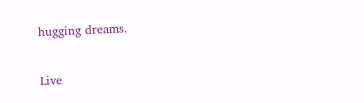hugging dreams.

Live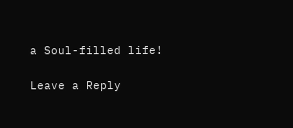a Soul-filled life!

Leave a Reply